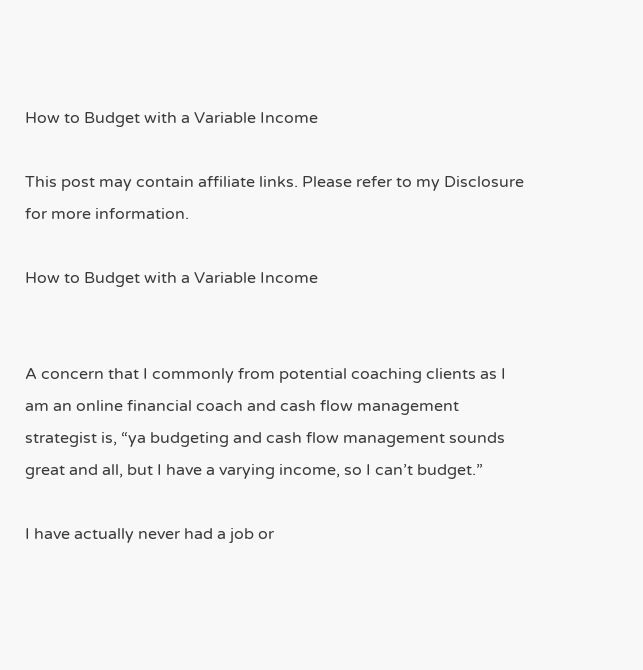How to Budget with a Variable Income

This post may contain affiliate links. Please refer to my Disclosure for more information.

How to Budget with a Variable Income


A concern that I commonly from potential coaching clients as I am an online financial coach and cash flow management strategist is, “ya budgeting and cash flow management sounds great and all, but I have a varying income, so I can’t budget.”

I have actually never had a job or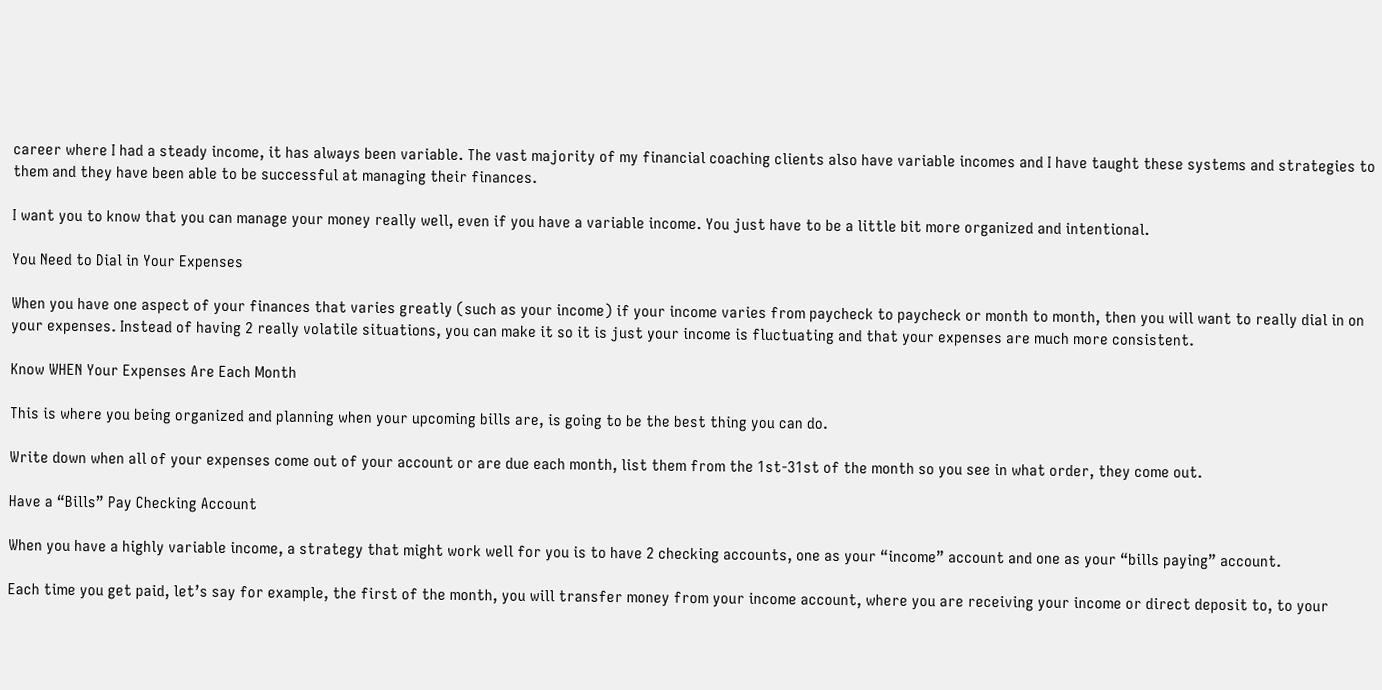career where I had a steady income, it has always been variable. The vast majority of my financial coaching clients also have variable incomes and I have taught these systems and strategies to them and they have been able to be successful at managing their finances.

I want you to know that you can manage your money really well, even if you have a variable income. You just have to be a little bit more organized and intentional.

You Need to Dial in Your Expenses

When you have one aspect of your finances that varies greatly (such as your income) if your income varies from paycheck to paycheck or month to month, then you will want to really dial in on your expenses. Instead of having 2 really volatile situations, you can make it so it is just your income is fluctuating and that your expenses are much more consistent.

Know WHEN Your Expenses Are Each Month

This is where you being organized and planning when your upcoming bills are, is going to be the best thing you can do.

Write down when all of your expenses come out of your account or are due each month, list them from the 1st-31st of the month so you see in what order, they come out.

Have a “Bills” Pay Checking Account

When you have a highly variable income, a strategy that might work well for you is to have 2 checking accounts, one as your “income” account and one as your “bills paying” account.

Each time you get paid, let’s say for example, the first of the month, you will transfer money from your income account, where you are receiving your income or direct deposit to, to your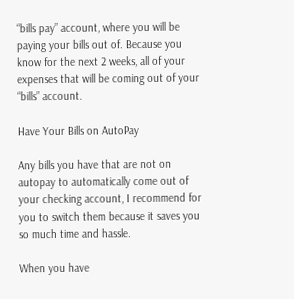“bills pay” account, where you will be paying your bills out of. Because you know for the next 2 weeks, all of your expenses that will be coming out of your “bills” account.

Have Your Bills on AutoPay

Any bills you have that are not on autopay to automatically come out of your checking account, I recommend for you to switch them because it saves you so much time and hassle.

When you have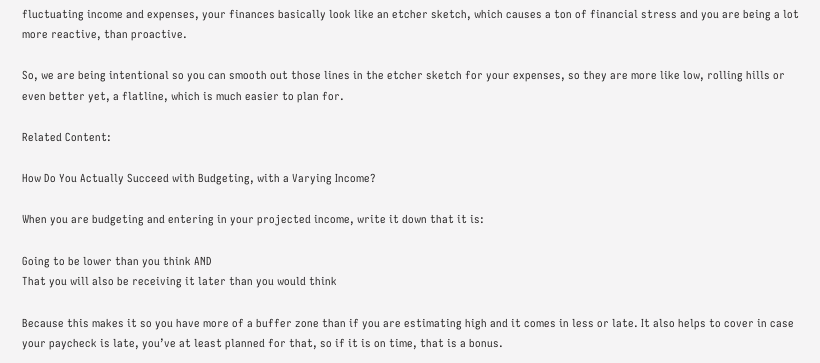fluctuating income and expenses, your finances basically look like an etcher sketch, which causes a ton of financial stress and you are being a lot more reactive, than proactive.

So, we are being intentional so you can smooth out those lines in the etcher sketch for your expenses, so they are more like low, rolling hills or even better yet, a flatline, which is much easier to plan for.

Related Content:

How Do You Actually Succeed with Budgeting, with a Varying Income?

When you are budgeting and entering in your projected income, write it down that it is:

Going to be lower than you think AND
That you will also be receiving it later than you would think

Because this makes it so you have more of a buffer zone than if you are estimating high and it comes in less or late. It also helps to cover in case your paycheck is late, you’ve at least planned for that, so if it is on time, that is a bonus.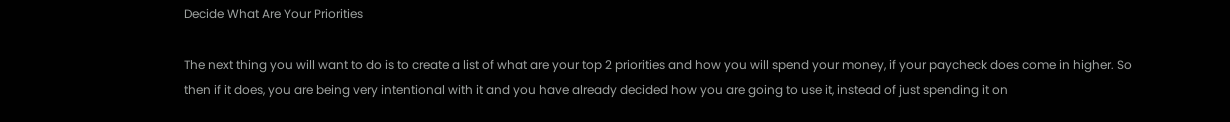Decide What Are Your Priorities

The next thing you will want to do is to create a list of what are your top 2 priorities and how you will spend your money, if your paycheck does come in higher. So then if it does, you are being very intentional with it and you have already decided how you are going to use it, instead of just spending it on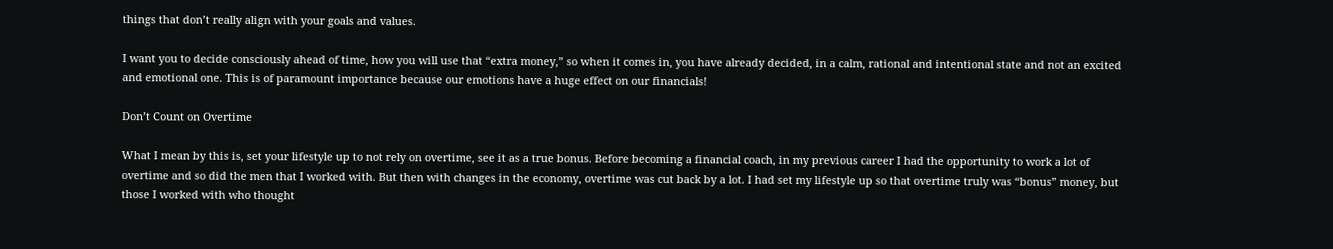things that don’t really align with your goals and values.

I want you to decide consciously ahead of time, how you will use that “extra money,” so when it comes in, you have already decided, in a calm, rational and intentional state and not an excited and emotional one. This is of paramount importance because our emotions have a huge effect on our financials!

Don’t Count on Overtime

What I mean by this is, set your lifestyle up to not rely on overtime, see it as a true bonus. Before becoming a financial coach, in my previous career I had the opportunity to work a lot of overtime and so did the men that I worked with. But then with changes in the economy, overtime was cut back by a lot. I had set my lifestyle up so that overtime truly was “bonus” money, but those I worked with who thought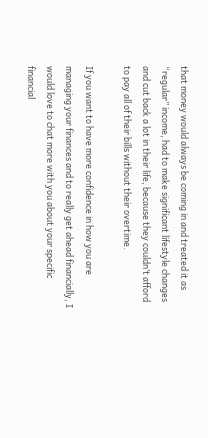that money would always be coming in and treated it as “regular” income, had to make significant lifestyle changes and cut back a lot in their life, because they couldn’t afford to pay all of their bills without their overtime.

If you want to have more confidence in how you are managing your finances and to really get ahead financially, I would love to chat more with you about your specific financial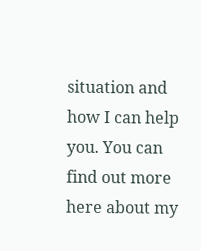situation and how I can help you. You can find out more here about my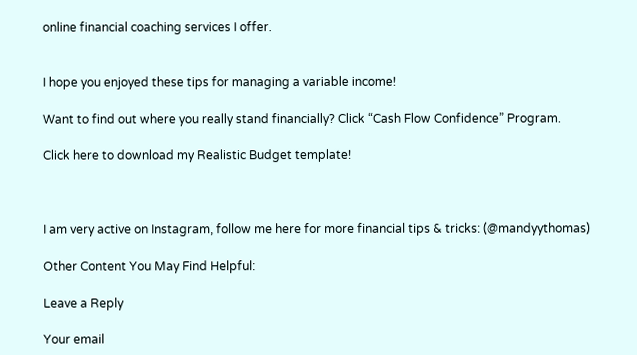online financial coaching services I offer.


I hope you enjoyed these tips for managing a variable income!

Want to find out where you really stand financially? Click “Cash Flow Confidence” Program.

Click here to download my Realistic Budget template!



I am very active on Instagram, follow me here for more financial tips & tricks: (@mandyythomas)

Other Content You May Find Helpful:

Leave a Reply

Your email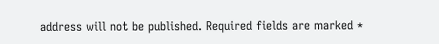address will not be published. Required fields are marked *